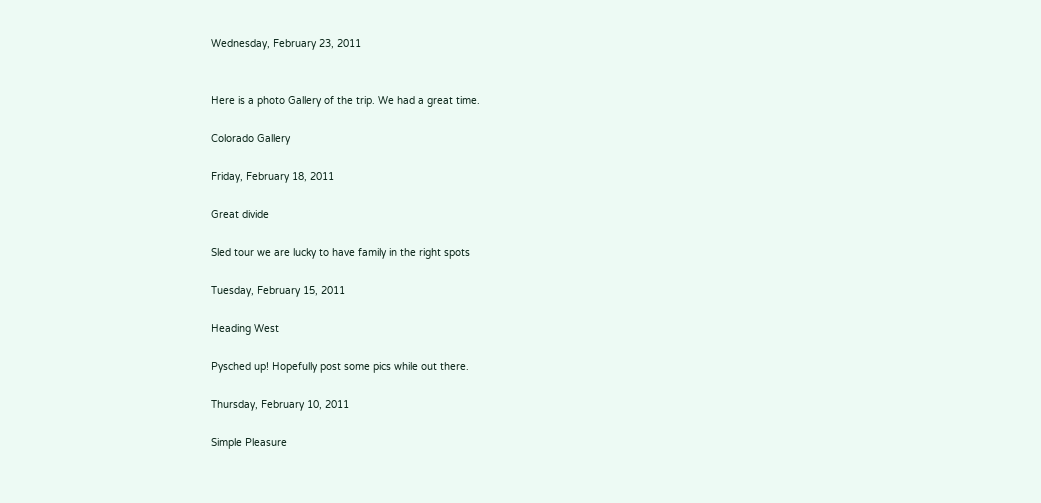Wednesday, February 23, 2011


Here is a photo Gallery of the trip. We had a great time.

Colorado Gallery

Friday, February 18, 2011

Great divide

Sled tour we are lucky to have family in the right spots

Tuesday, February 15, 2011

Heading West

Pysched up! Hopefully post some pics while out there.

Thursday, February 10, 2011

Simple Pleasure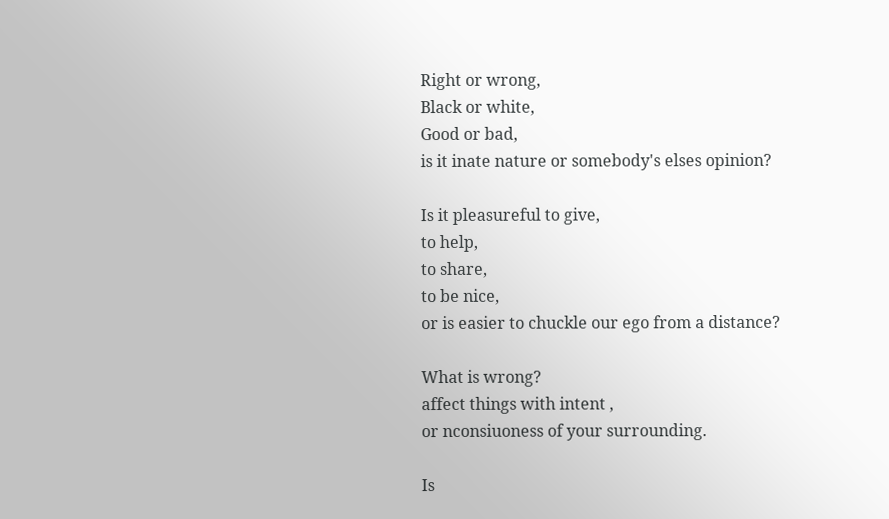Right or wrong,
Black or white,
Good or bad,
is it inate nature or somebody's elses opinion?

Is it pleasureful to give,
to help,
to share,
to be nice,
or is easier to chuckle our ego from a distance?

What is wrong?
affect things with intent ,
or nconsiuoness of your surrounding.

Is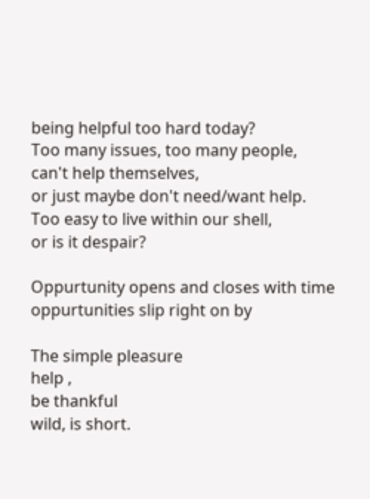being helpful too hard today?
Too many issues, too many people, can't help themselves,
or just maybe don't need/want help.
Too easy to live within our shell,
or is it despair?

Oppurtunity opens and closes with time
oppurtunities slip right on by

The simple pleasure
help ,
be thankful
wild, is short.